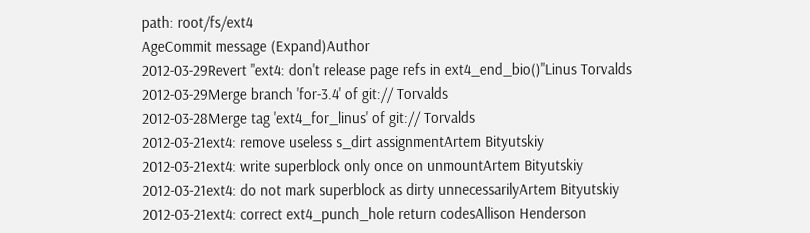path: root/fs/ext4
AgeCommit message (Expand)Author
2012-03-29Revert "ext4: don't release page refs in ext4_end_bio()"Linus Torvalds
2012-03-29Merge branch 'for-3.4' of git:// Torvalds
2012-03-28Merge tag 'ext4_for_linus' of git:// Torvalds
2012-03-21ext4: remove useless s_dirt assignmentArtem Bityutskiy
2012-03-21ext4: write superblock only once on unmountArtem Bityutskiy
2012-03-21ext4: do not mark superblock as dirty unnecessarilyArtem Bityutskiy
2012-03-21ext4: correct ext4_punch_hole return codesAllison Henderson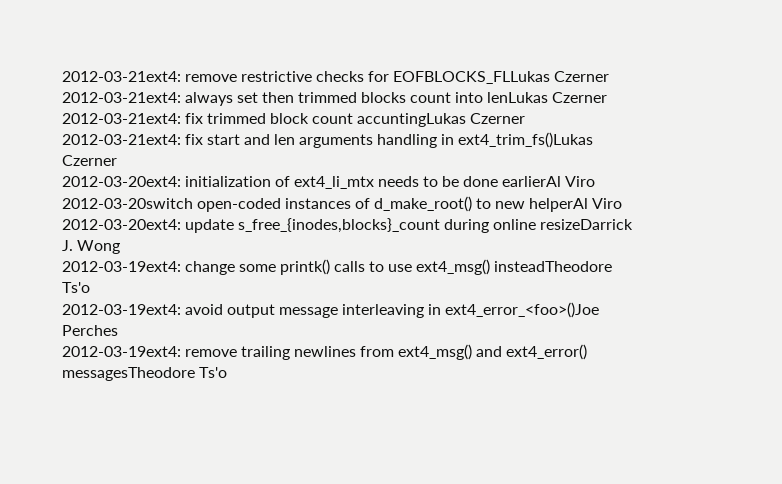2012-03-21ext4: remove restrictive checks for EOFBLOCKS_FLLukas Czerner
2012-03-21ext4: always set then trimmed blocks count into lenLukas Czerner
2012-03-21ext4: fix trimmed block count accuntingLukas Czerner
2012-03-21ext4: fix start and len arguments handling in ext4_trim_fs()Lukas Czerner
2012-03-20ext4: initialization of ext4_li_mtx needs to be done earlierAl Viro
2012-03-20switch open-coded instances of d_make_root() to new helperAl Viro
2012-03-20ext4: update s_free_{inodes,blocks}_count during online resizeDarrick J. Wong
2012-03-19ext4: change some printk() calls to use ext4_msg() insteadTheodore Ts'o
2012-03-19ext4: avoid output message interleaving in ext4_error_<foo>()Joe Perches
2012-03-19ext4: remove trailing newlines from ext4_msg() and ext4_error() messagesTheodore Ts'o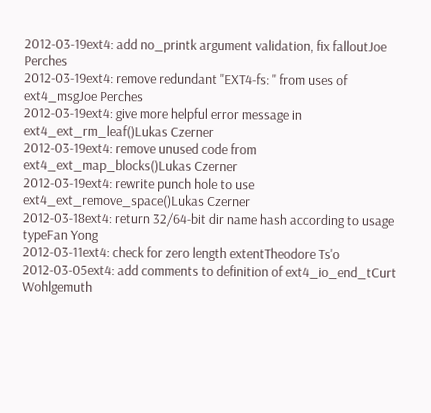2012-03-19ext4: add no_printk argument validation, fix falloutJoe Perches
2012-03-19ext4: remove redundant "EXT4-fs: " from uses of ext4_msgJoe Perches
2012-03-19ext4: give more helpful error message in ext4_ext_rm_leaf()Lukas Czerner
2012-03-19ext4: remove unused code from ext4_ext_map_blocks()Lukas Czerner
2012-03-19ext4: rewrite punch hole to use ext4_ext_remove_space()Lukas Czerner
2012-03-18ext4: return 32/64-bit dir name hash according to usage typeFan Yong
2012-03-11ext4: check for zero length extentTheodore Ts'o
2012-03-05ext4: add comments to definition of ext4_io_end_tCurt Wohlgemuth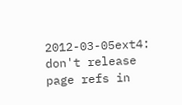2012-03-05ext4: don't release page refs in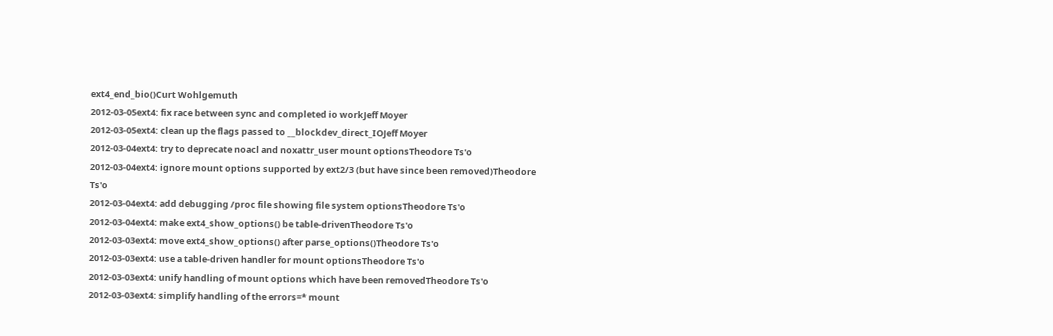ext4_end_bio()Curt Wohlgemuth
2012-03-05ext4: fix race between sync and completed io workJeff Moyer
2012-03-05ext4: clean up the flags passed to __blockdev_direct_IOJeff Moyer
2012-03-04ext4: try to deprecate noacl and noxattr_user mount optionsTheodore Ts'o
2012-03-04ext4: ignore mount options supported by ext2/3 (but have since been removed)Theodore Ts'o
2012-03-04ext4: add debugging /proc file showing file system optionsTheodore Ts'o
2012-03-04ext4: make ext4_show_options() be table-drivenTheodore Ts'o
2012-03-03ext4: move ext4_show_options() after parse_options()Theodore Ts'o
2012-03-03ext4: use a table-driven handler for mount optionsTheodore Ts'o
2012-03-03ext4: unify handling of mount options which have been removedTheodore Ts'o
2012-03-03ext4: simplify handling of the errors=* mount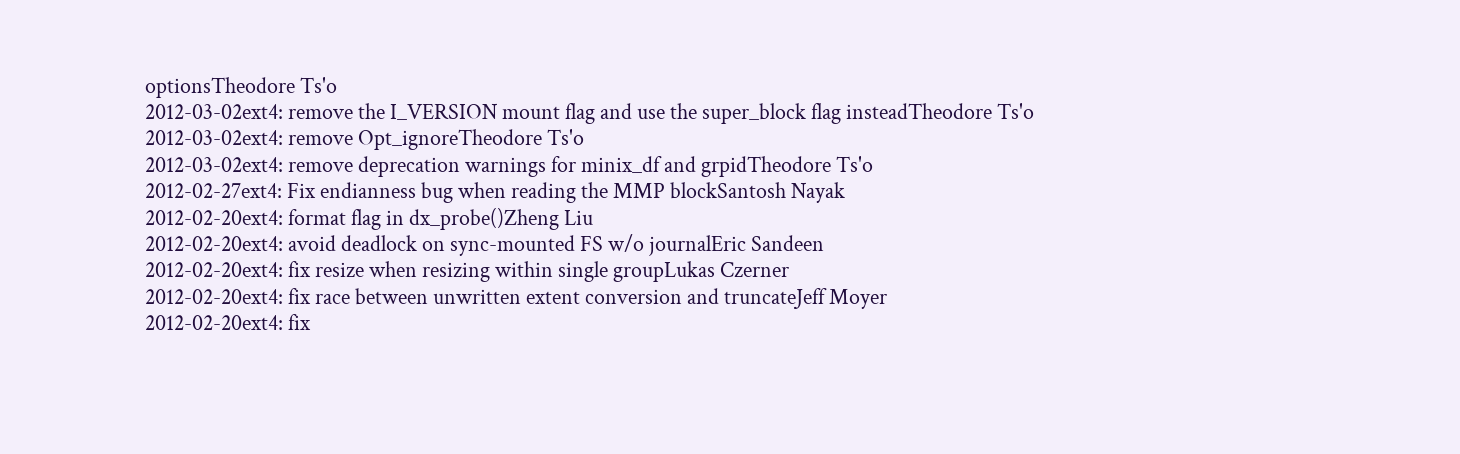optionsTheodore Ts'o
2012-03-02ext4: remove the I_VERSION mount flag and use the super_block flag insteadTheodore Ts'o
2012-03-02ext4: remove Opt_ignoreTheodore Ts'o
2012-03-02ext4: remove deprecation warnings for minix_df and grpidTheodore Ts'o
2012-02-27ext4: Fix endianness bug when reading the MMP blockSantosh Nayak
2012-02-20ext4: format flag in dx_probe()Zheng Liu
2012-02-20ext4: avoid deadlock on sync-mounted FS w/o journalEric Sandeen
2012-02-20ext4: fix resize when resizing within single groupLukas Czerner
2012-02-20ext4: fix race between unwritten extent conversion and truncateJeff Moyer
2012-02-20ext4: fix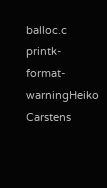balloc.c printk-format-warningHeiko Carstens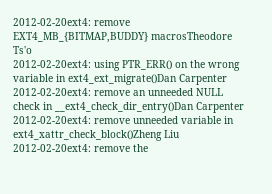2012-02-20ext4: remove EXT4_MB_{BITMAP,BUDDY} macrosTheodore Ts'o
2012-02-20ext4: using PTR_ERR() on the wrong variable in ext4_ext_migrate()Dan Carpenter
2012-02-20ext4: remove an unneeded NULL check in __ext4_check_dir_entry()Dan Carpenter
2012-02-20ext4: remove unneeded variable in ext4_xattr_check_block()Zheng Liu
2012-02-20ext4: remove the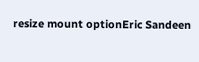resize mount optionEric Sandeen